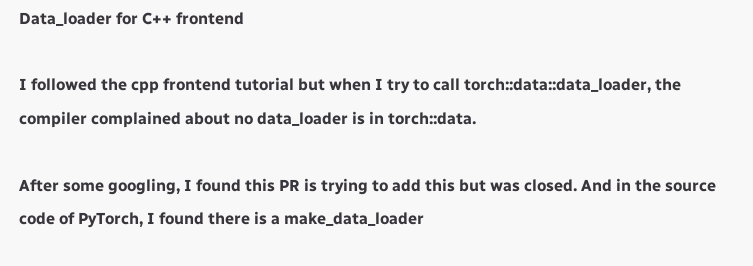Data_loader for C++ frontend

I followed the cpp frontend tutorial but when I try to call torch::data::data_loader, the compiler complained about no data_loader is in torch::data.

After some googling, I found this PR is trying to add this but was closed. And in the source code of PyTorch, I found there is a make_data_loader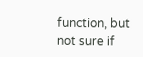function, but not sure if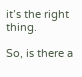it’s the right thing.

So, is there a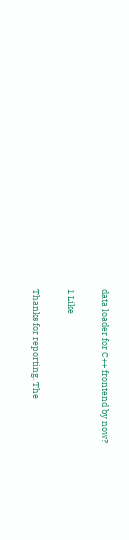data loader for C++ frontend by now?

1 Like

Thanks for reporting. The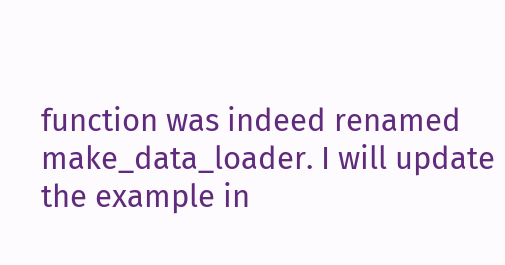function was indeed renamed make_data_loader. I will update the example in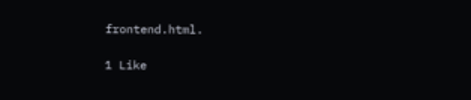frontend.html.

1 Like